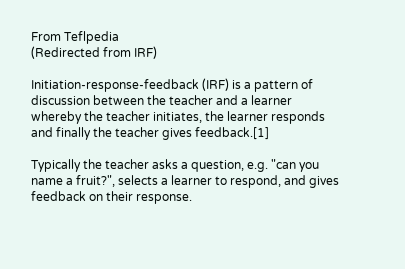From Teflpedia
(Redirected from IRF)

Initiation-response-feedback (IRF) is a pattern of discussion between the teacher and a learner whereby the teacher initiates, the learner responds and finally the teacher gives feedback.[1]

Typically the teacher asks a question, e.g. "can you name a fruit?", selects a learner to respond, and gives feedback on their response.